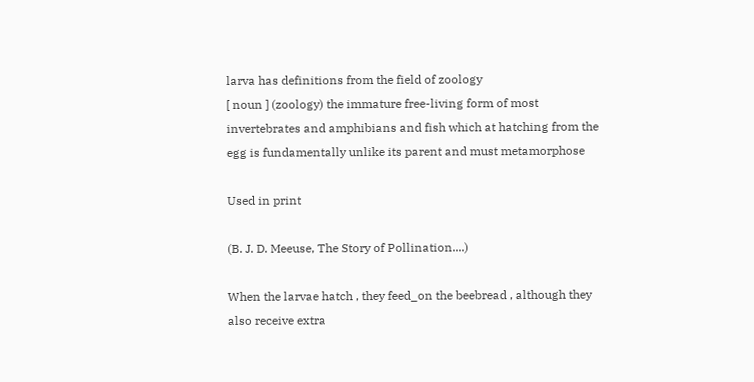larva has definitions from the field of zoology
[ noun ] (zoology) the immature free-living form of most invertebrates and amphibians and fish which at hatching from the egg is fundamentally unlike its parent and must metamorphose

Used in print

(B. J. D. Meeuse, The Story of Pollination....)

When the larvae hatch , they feed_on the beebread , although they also receive extra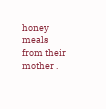honey meals from their mother .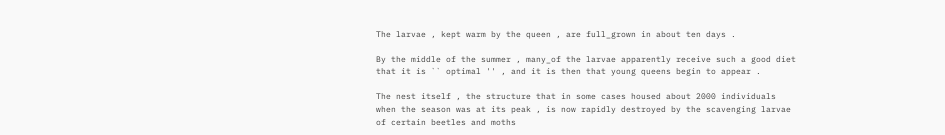The larvae , kept warm by the queen , are full_grown in about ten days .

By the middle of the summer , many_of the larvae apparently receive such a good diet that it is `` optimal '' , and it is then that young queens begin to appear .

The nest itself , the structure that in some cases housed about 2000 individuals when the season was at its peak , is now rapidly destroyed by the scavenging larvae of certain beetles and moths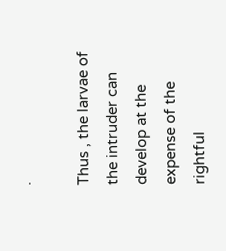.

Thus , the larvae of the intruder can develop at the expense of the rightful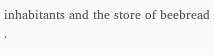inhabitants and the store of beebread .